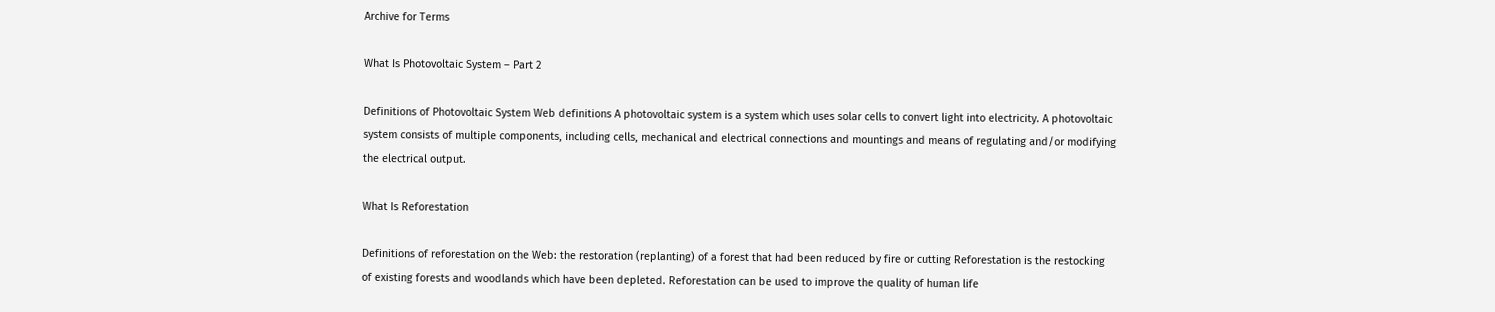Archive for Terms

What Is Photovoltaic System – Part 2

Definitions of Photovoltaic System Web definitions A photovoltaic system is a system which uses solar cells to convert light into electricity. A photovoltaic system consists of multiple components, including cells, mechanical and electrical connections and mountings and means of regulating and/or modifying the electrical output.

What Is Reforestation

Definitions of reforestation on the Web: the restoration (replanting) of a forest that had been reduced by fire or cutting Reforestation is the restocking of existing forests and woodlands which have been depleted. Reforestation can be used to improve the quality of human life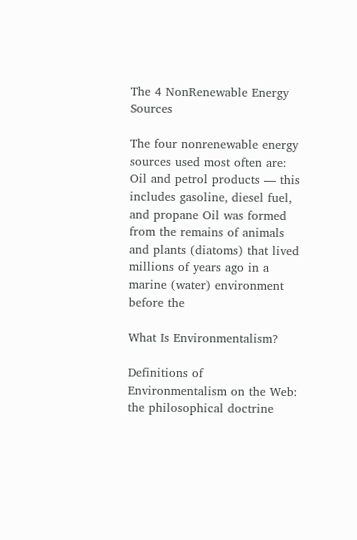The 4 NonRenewable Energy Sources

The four nonrenewable energy sources used most often are: Oil and petrol products — this includes gasoline, diesel fuel, and propane Oil was formed from the remains of animals and plants (diatoms) that lived millions of years ago in a marine (water) environment before the

What Is Environmentalism?

Definitions of Environmentalism on the Web: the philosophical doctrine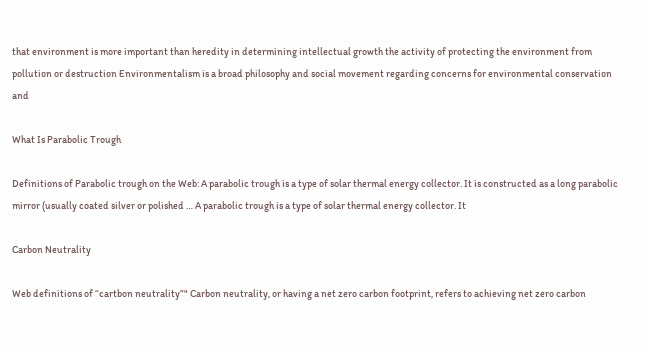that environment is more important than heredity in determining intellectual growth the activity of protecting the environment from pollution or destruction Environmentalism is a broad philosophy and social movement regarding concerns for environmental conservation and

What Is Parabolic Trough

Definitions of Parabolic trough on the Web: A parabolic trough is a type of solar thermal energy collector. It is constructed as a long parabolic mirror (usually coated silver or polished … A parabolic trough is a type of solar thermal energy collector. It

Carbon Neutrality

Web definitions of “cartbon neutrality”" Carbon neutrality, or having a net zero carbon footprint, refers to achieving net zero carbon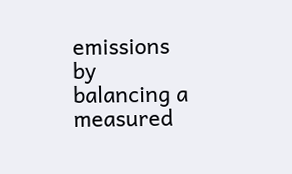emissions by balancing a measured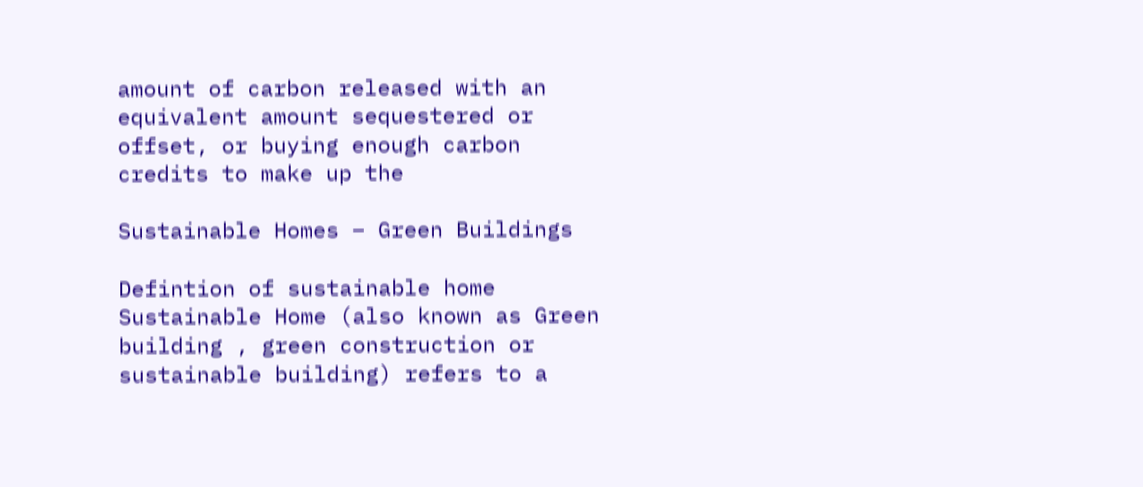amount of carbon released with an equivalent amount sequestered or offset, or buying enough carbon credits to make up the

Sustainable Homes – Green Buildings

Defintion of sustainable home Sustainable Home (also known as Green building , green construction or sustainable building) refers to a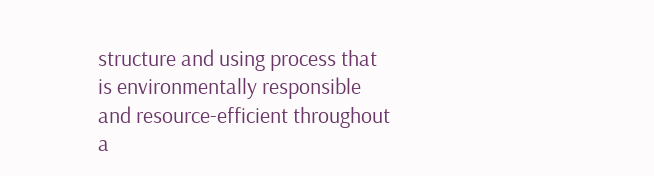structure and using process that is environmentally responsible and resource-efficient throughout a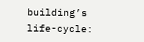building’s life-cycle: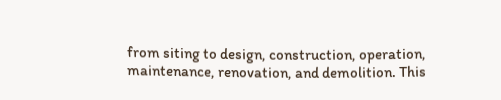from siting to design, construction, operation, maintenance, renovation, and demolition. This